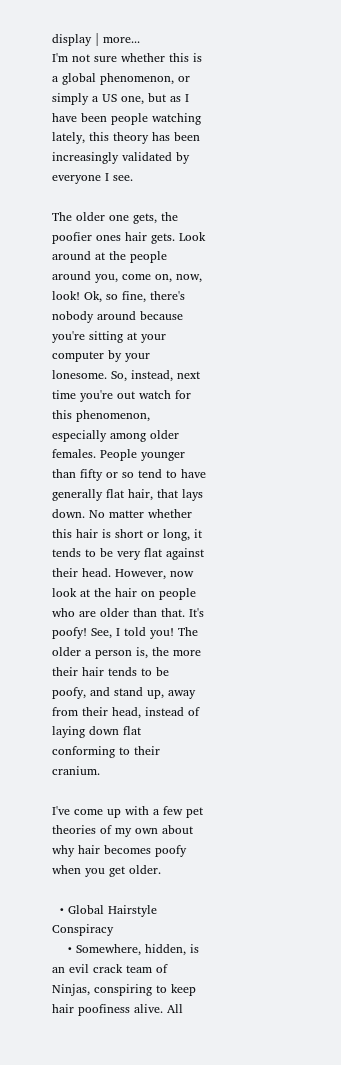display | more...
I'm not sure whether this is a global phenomenon, or simply a US one, but as I have been people watching lately, this theory has been increasingly validated by everyone I see.

The older one gets, the poofier ones hair gets. Look around at the people around you, come on, now, look! Ok, so fine, there's nobody around because you're sitting at your computer by your lonesome. So, instead, next time you're out watch for this phenomenon, especially among older females. People younger than fifty or so tend to have generally flat hair, that lays down. No matter whether this hair is short or long, it tends to be very flat against their head. However, now look at the hair on people who are older than that. It's poofy! See, I told you! The older a person is, the more their hair tends to be poofy, and stand up, away from their head, instead of laying down flat conforming to their cranium.

I've come up with a few pet theories of my own about why hair becomes poofy when you get older.

  • Global Hairstyle Conspiracy
    • Somewhere, hidden, is an evil crack team of Ninjas, conspiring to keep hair poofiness alive. All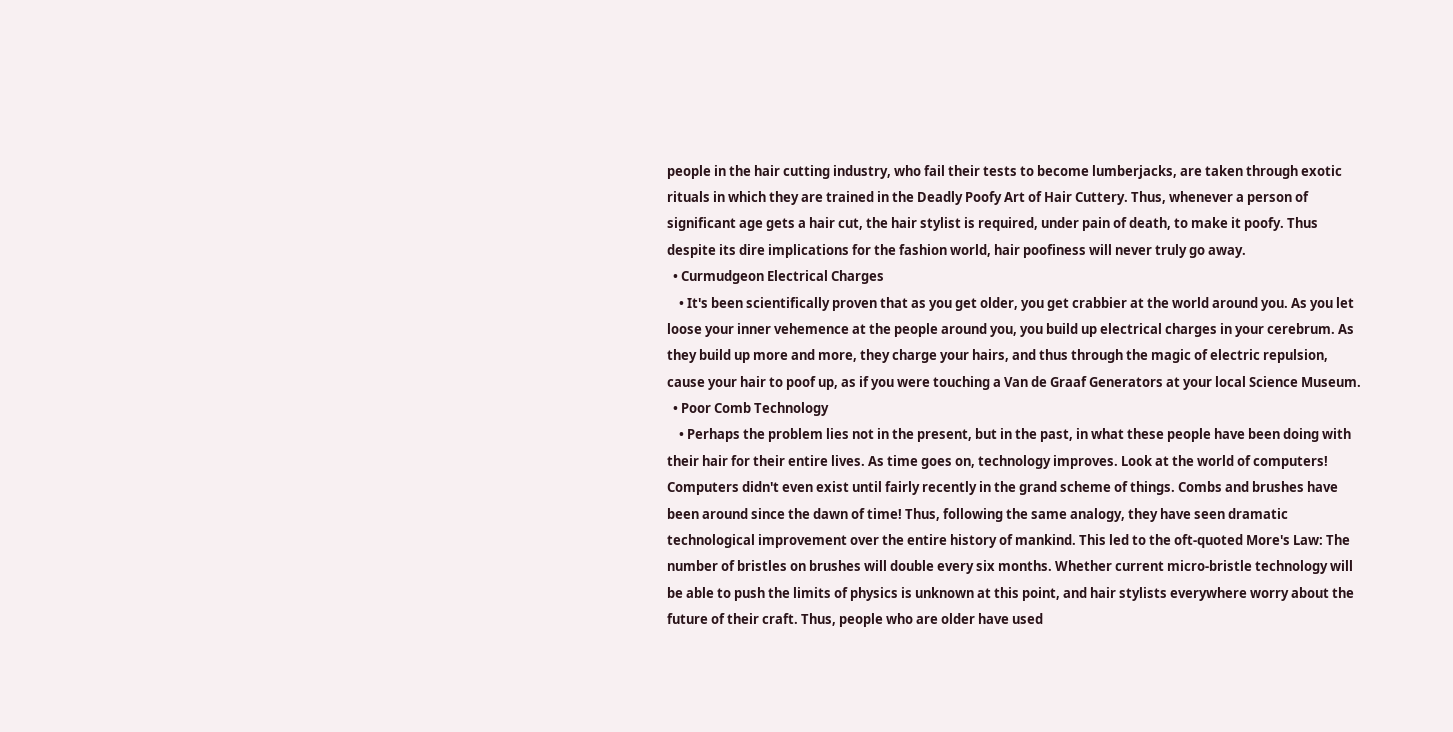people in the hair cutting industry, who fail their tests to become lumberjacks, are taken through exotic rituals in which they are trained in the Deadly Poofy Art of Hair Cuttery. Thus, whenever a person of significant age gets a hair cut, the hair stylist is required, under pain of death, to make it poofy. Thus despite its dire implications for the fashion world, hair poofiness will never truly go away.
  • Curmudgeon Electrical Charges
    • It's been scientifically proven that as you get older, you get crabbier at the world around you. As you let loose your inner vehemence at the people around you, you build up electrical charges in your cerebrum. As they build up more and more, they charge your hairs, and thus through the magic of electric repulsion, cause your hair to poof up, as if you were touching a Van de Graaf Generators at your local Science Museum.
  • Poor Comb Technology
    • Perhaps the problem lies not in the present, but in the past, in what these people have been doing with their hair for their entire lives. As time goes on, technology improves. Look at the world of computers! Computers didn't even exist until fairly recently in the grand scheme of things. Combs and brushes have been around since the dawn of time! Thus, following the same analogy, they have seen dramatic technological improvement over the entire history of mankind. This led to the oft-quoted More's Law: The number of bristles on brushes will double every six months. Whether current micro-bristle technology will be able to push the limits of physics is unknown at this point, and hair stylists everywhere worry about the future of their craft. Thus, people who are older have used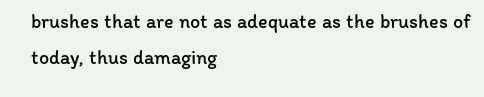brushes that are not as adequate as the brushes of today, thus damaging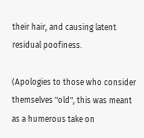their hair, and causing latent residual poofiness.

(Apologies to those who consider themselves "old", this was meant as a humerous take on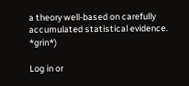a theory well-based on carefully accumulated statistical evidence. *grin*)

Log in or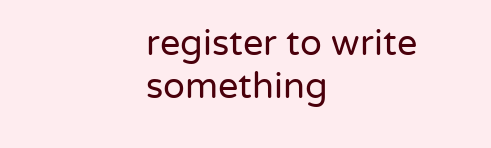register to write something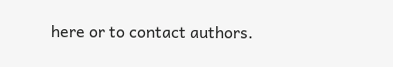here or to contact authors.